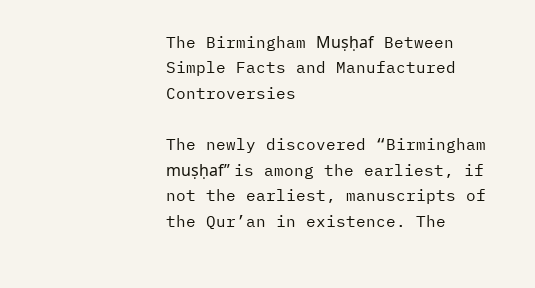The Birmingham Muṣḥaf Between Simple Facts and Manufactured Controversies

The newly discovered “Birmingham muṣḥaf” is among the earliest, if not the earliest, manuscripts of the Qur’an in existence. The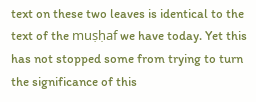text on these two leaves is identical to the text of the muṣḥaf we have today. Yet this has not stopped some from trying to turn the significance of this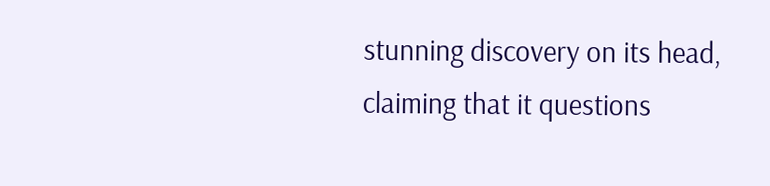stunning discovery on its head, claiming that it questions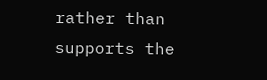rather than supports the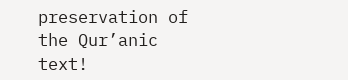preservation of the Qur’anic text!